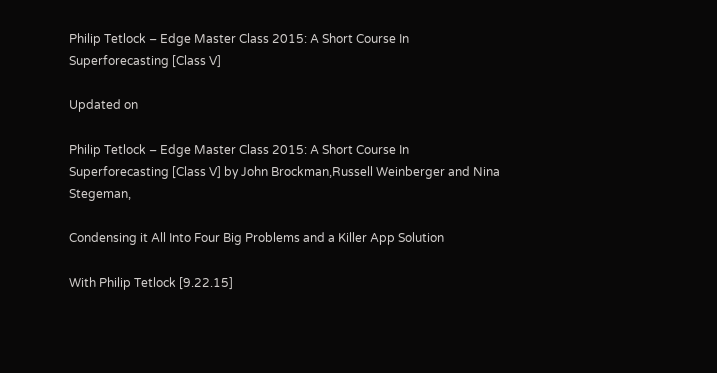Philip Tetlock – Edge Master Class 2015: A Short Course In Superforecasting [Class V]

Updated on

Philip Tetlock – Edge Master Class 2015: A Short Course In Superforecasting [Class V] by John Brockman,Russell Weinberger and Nina Stegeman,

Condensing it All Into Four Big Problems and a Killer App Solution

With Philip Tetlock [9.22.15]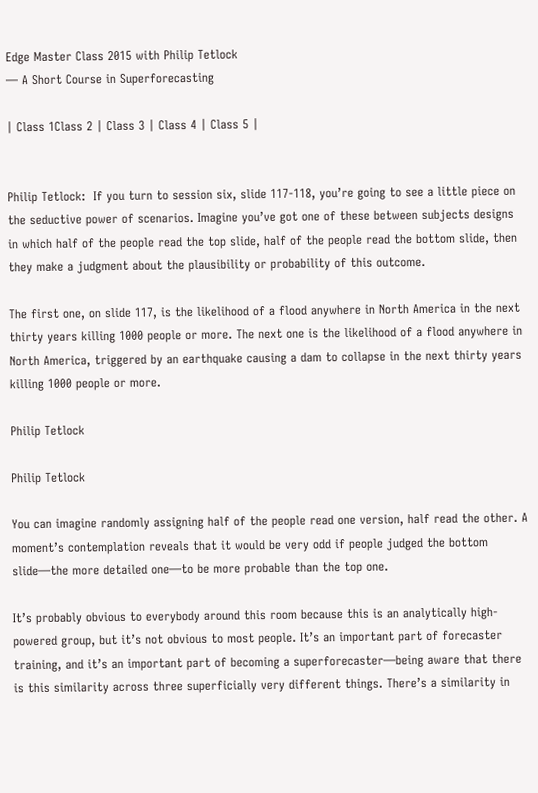Edge Master Class 2015 with Philip Tetlock
— A Short Course in Superforecasting

| Class 1Class 2 | Class 3 | Class 4 | Class 5 |


Philip Tetlock:  If you turn to session six, slide 117-118, you’re going to see a little piece on the seductive power of scenarios. Imagine you’ve got one of these between subjects designs in which half of the people read the top slide, half of the people read the bottom slide, then they make a judgment about the plausibility or probability of this outcome.

The first one, on slide 117, is the likelihood of a flood anywhere in North America in the next thirty years killing 1000 people or more. The next one is the likelihood of a flood anywhere in North America, triggered by an earthquake causing a dam to collapse in the next thirty years killing 1000 people or more.

Philip Tetlock

Philip Tetlock

You can imagine randomly assigning half of the people read one version, half read the other. A moment’s contemplation reveals that it would be very odd if people judged the bottom slide—the more detailed one—to be more probable than the top one.

It’s probably obvious to everybody around this room because this is an analytically high-powered group, but it’s not obvious to most people. It’s an important part of forecaster training, and it’s an important part of becoming a superforecaster—being aware that there is this similarity across three superficially very different things. There’s a similarity in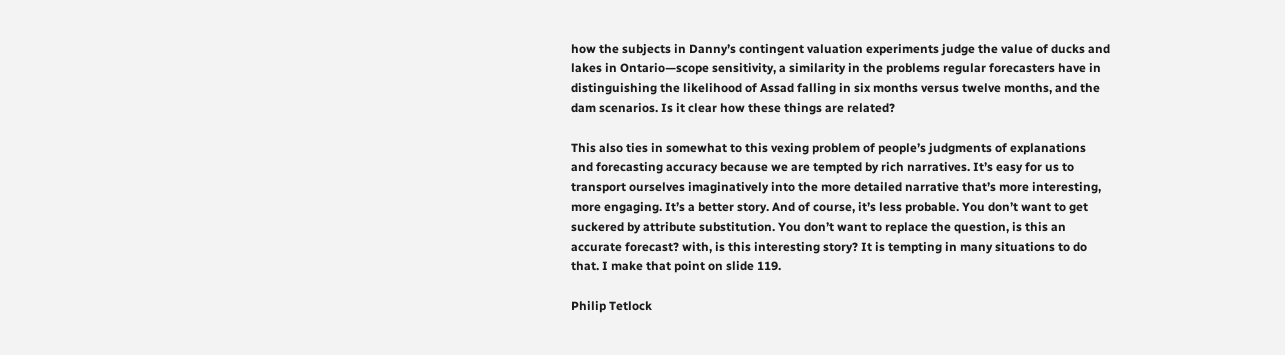how the subjects in Danny’s contingent valuation experiments judge the value of ducks and lakes in Ontario—scope sensitivity, a similarity in the problems regular forecasters have in distinguishing the likelihood of Assad falling in six months versus twelve months, and the dam scenarios. Is it clear how these things are related?

This also ties in somewhat to this vexing problem of people’s judgments of explanations and forecasting accuracy because we are tempted by rich narratives. It’s easy for us to transport ourselves imaginatively into the more detailed narrative that’s more interesting, more engaging. It’s a better story. And of course, it’s less probable. You don’t want to get suckered by attribute substitution. You don’t want to replace the question, is this an accurate forecast? with, is this interesting story? It is tempting in many situations to do that. I make that point on slide 119.

Philip Tetlock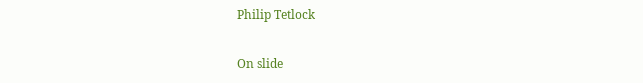Philip Tetlock

On slide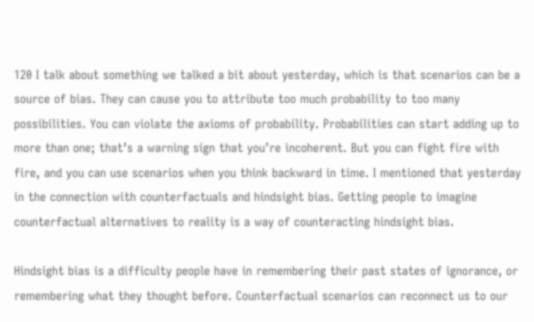120 I talk about something we talked a bit about yesterday, which is that scenarios can be a source of bias. They can cause you to attribute too much probability to too many possibilities. You can violate the axioms of probability. Probabilities can start adding up to more than one; that’s a warning sign that you’re incoherent. But you can fight fire with fire, and you can use scenarios when you think backward in time. I mentioned that yesterday in the connection with counterfactuals and hindsight bias. Getting people to imagine counterfactual alternatives to reality is a way of counteracting hindsight bias.

Hindsight bias is a difficulty people have in remembering their past states of ignorance, or remembering what they thought before. Counterfactual scenarios can reconnect us to our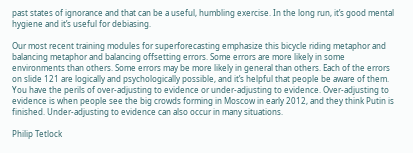past states of ignorance and that can be a useful, humbling exercise. In the long run, it’s good mental hygiene and it’s useful for debiasing.

Our most recent training modules for superforecasting emphasize this bicycle riding metaphor and balancing metaphor and balancing offsetting errors. Some errors are more likely in some environments than others. Some errors may be more likely in general than others. Each of the errors on slide 121 are logically and psychologically possible, and it’s helpful that people be aware of them. You have the perils of over-adjusting to evidence or under-adjusting to evidence. Over-adjusting to evidence is when people see the big crowds forming in Moscow in early 2012, and they think Putin is finished. Under-adjusting to evidence can also occur in many situations.

Philip Tetlock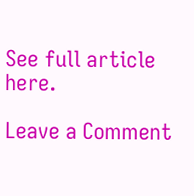See full article here.

Leave a Comment